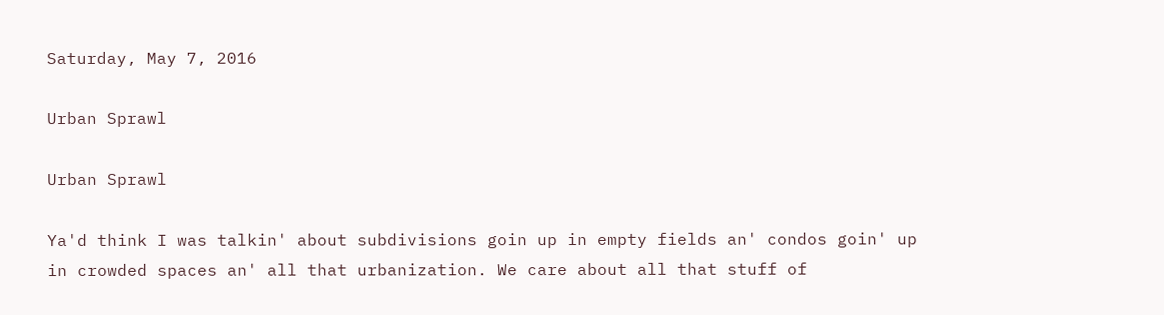Saturday, May 7, 2016

Urban Sprawl

Urban Sprawl

Ya'd think I was talkin' about subdivisions goin up in empty fields an' condos goin' up in crowded spaces an' all that urbanization. We care about all that stuff of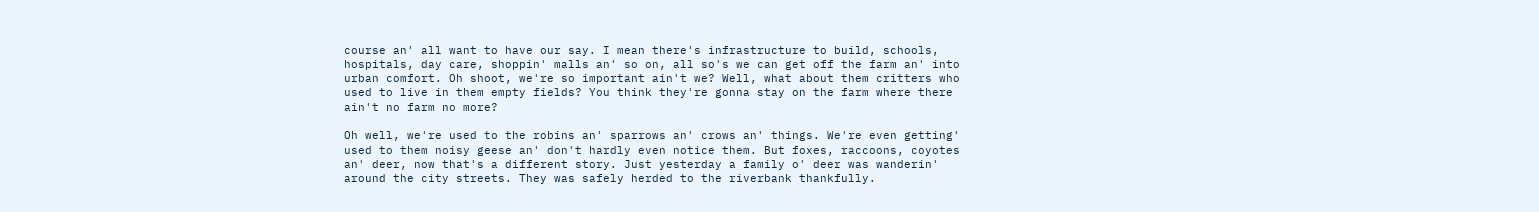course an' all want to have our say. I mean there's infrastructure to build, schools, hospitals, day care, shoppin' malls an' so on, all so's we can get off the farm an' into urban comfort. Oh shoot, we're so important ain't we? Well, what about them critters who used to live in them empty fields? You think they're gonna stay on the farm where there ain't no farm no more?

Oh well, we're used to the robins an' sparrows an' crows an' things. We're even getting' used to them noisy geese an' don't hardly even notice them. But foxes, raccoons, coyotes an' deer, now that's a different story. Just yesterday a family o' deer was wanderin' around the city streets. They was safely herded to the riverbank thankfully.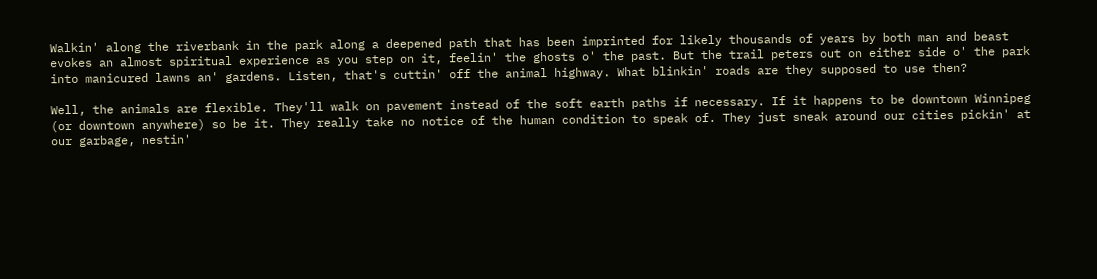Walkin' along the riverbank in the park along a deepened path that has been imprinted for likely thousands of years by both man and beast evokes an almost spiritual experience as you step on it, feelin' the ghosts o' the past. But the trail peters out on either side o' the park into manicured lawns an' gardens. Listen, that's cuttin' off the animal highway. What blinkin' roads are they supposed to use then?

Well, the animals are flexible. They'll walk on pavement instead of the soft earth paths if necessary. If it happens to be downtown Winnipeg (or downtown anywhere) so be it. They really take no notice of the human condition to speak of. They just sneak around our cities pickin' at our garbage, nestin'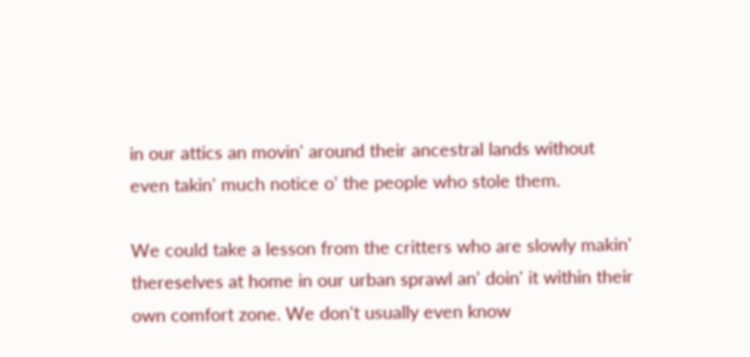in our attics an movin' around their ancestral lands without even takin' much notice o' the people who stole them.

We could take a lesson from the critters who are slowly makin' thereselves at home in our urban sprawl an' doin' it within their own comfort zone. We don't usually even know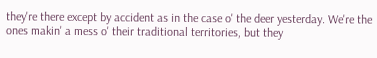they're there except by accident as in the case o' the deer yesterday. We're the ones makin' a mess o' their traditional territories, but they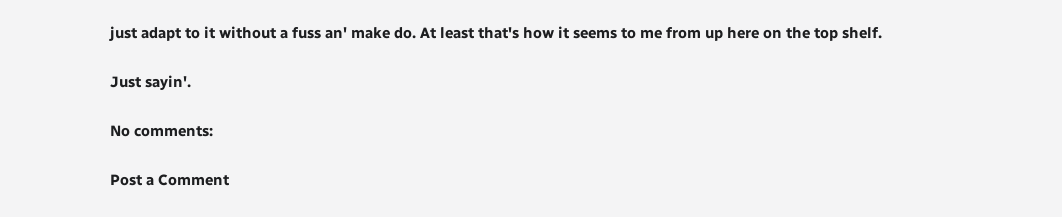just adapt to it without a fuss an' make do. At least that's how it seems to me from up here on the top shelf.

Just sayin'.

No comments:

Post a Comment